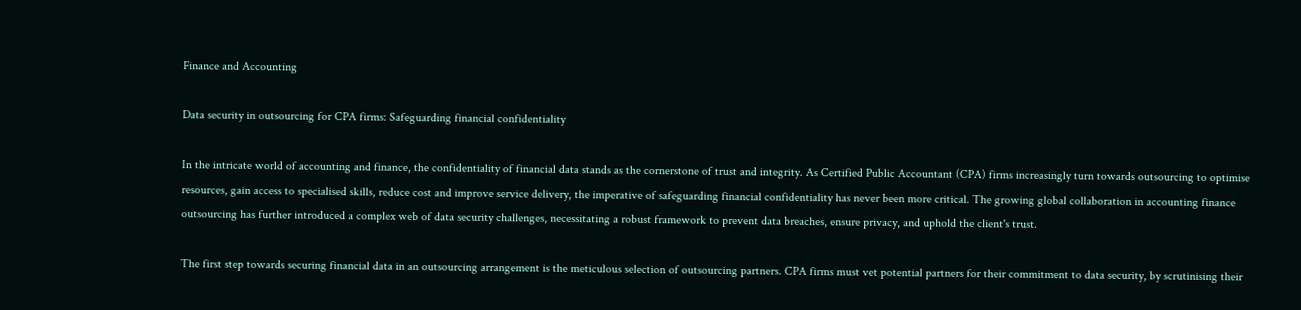Finance and Accounting

Data security in outsourcing for CPA firms: Safeguarding financial confidentiality

In the intricate world of accounting and finance, the confidentiality of financial data stands as the cornerstone of trust and integrity. As Certified Public Accountant (CPA) firms increasingly turn towards outsourcing to optimise resources, gain access to specialised skills, reduce cost and improve service delivery, the imperative of safeguarding financial confidentiality has never been more critical. The growing global collaboration in accounting finance outsourcing has further introduced a complex web of data security challenges, necessitating a robust framework to prevent data breaches, ensure privacy, and uphold the client's trust.

The first step towards securing financial data in an outsourcing arrangement is the meticulous selection of outsourcing partners. CPA firms must vet potential partners for their commitment to data security, by scrutinising their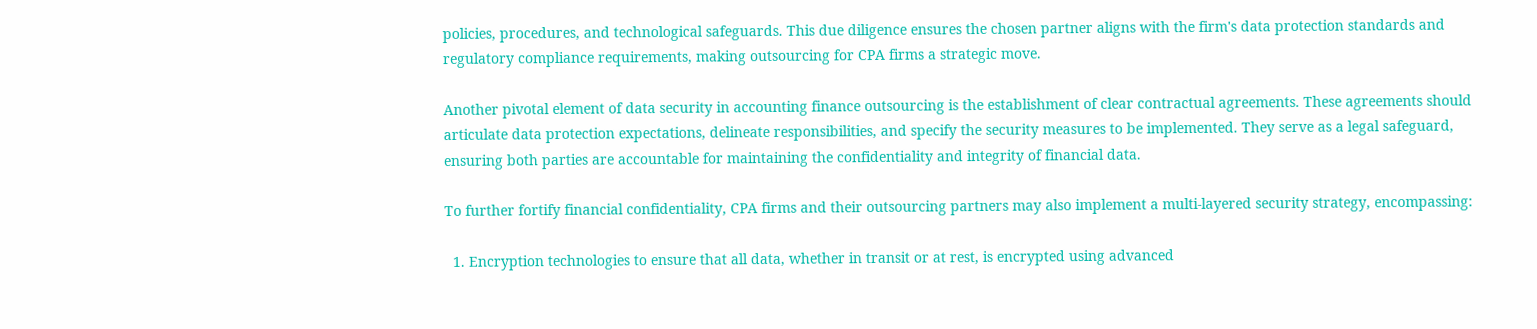policies, procedures, and technological safeguards. This due diligence ensures the chosen partner aligns with the firm's data protection standards and regulatory compliance requirements, making outsourcing for CPA firms a strategic move.

Another pivotal element of data security in accounting finance outsourcing is the establishment of clear contractual agreements. These agreements should articulate data protection expectations, delineate responsibilities, and specify the security measures to be implemented. They serve as a legal safeguard, ensuring both parties are accountable for maintaining the confidentiality and integrity of financial data.

To further fortify financial confidentiality, CPA firms and their outsourcing partners may also implement a multi-layered security strategy, encompassing:

  1. Encryption technologies to ensure that all data, whether in transit or at rest, is encrypted using advanced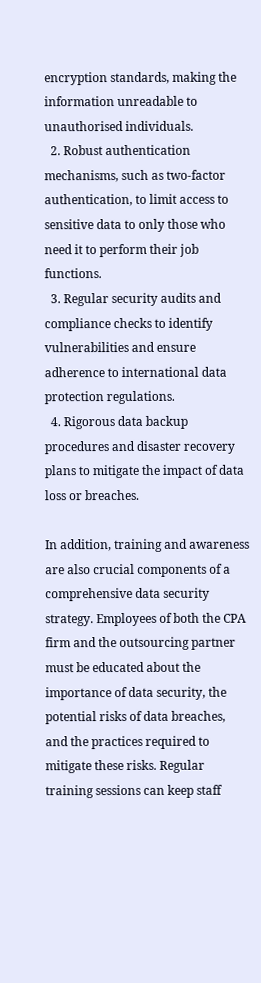encryption standards, making the information unreadable to unauthorised individuals.
  2. Robust authentication mechanisms, such as two-factor authentication, to limit access to sensitive data to only those who need it to perform their job functions.
  3. Regular security audits and compliance checks to identify vulnerabilities and ensure adherence to international data protection regulations.
  4. Rigorous data backup procedures and disaster recovery plans to mitigate the impact of data loss or breaches.

In addition, training and awareness are also crucial components of a comprehensive data security strategy. Employees of both the CPA firm and the outsourcing partner must be educated about the importance of data security, the potential risks of data breaches, and the practices required to mitigate these risks. Regular training sessions can keep staff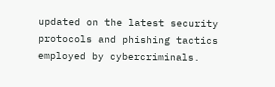updated on the latest security protocols and phishing tactics employed by cybercriminals.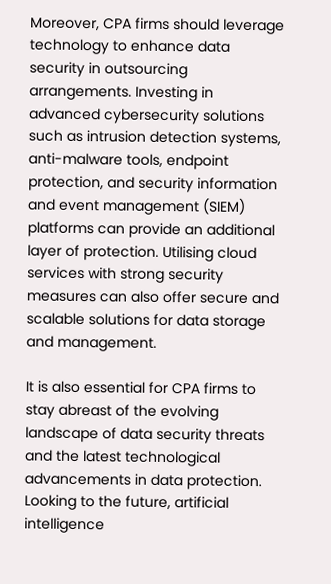Moreover, CPA firms should leverage technology to enhance data security in outsourcing arrangements. Investing in advanced cybersecurity solutions such as intrusion detection systems, anti-malware tools, endpoint protection, and security information and event management (SIEM) platforms can provide an additional layer of protection. Utilising cloud services with strong security measures can also offer secure and scalable solutions for data storage and management.

It is also essential for CPA firms to stay abreast of the evolving landscape of data security threats and the latest technological advancements in data protection. Looking to the future, artificial intelligence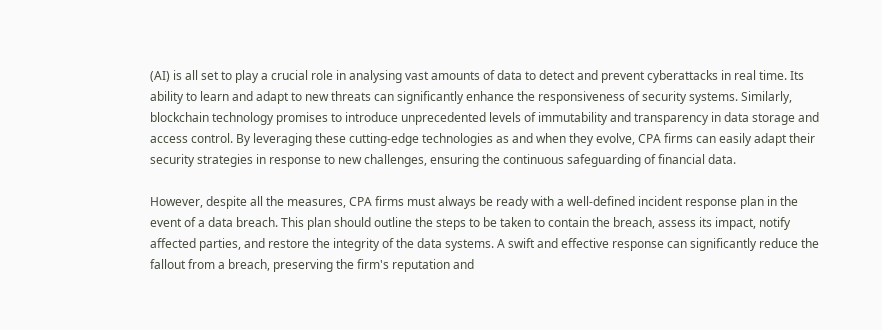(AI) is all set to play a crucial role in analysing vast amounts of data to detect and prevent cyberattacks in real time. Its ability to learn and adapt to new threats can significantly enhance the responsiveness of security systems. Similarly, blockchain technology promises to introduce unprecedented levels of immutability and transparency in data storage and access control. By leveraging these cutting-edge technologies as and when they evolve, CPA firms can easily adapt their security strategies in response to new challenges, ensuring the continuous safeguarding of financial data.

However, despite all the measures, CPA firms must always be ready with a well-defined incident response plan in the event of a data breach. This plan should outline the steps to be taken to contain the breach, assess its impact, notify affected parties, and restore the integrity of the data systems. A swift and effective response can significantly reduce the fallout from a breach, preserving the firm's reputation and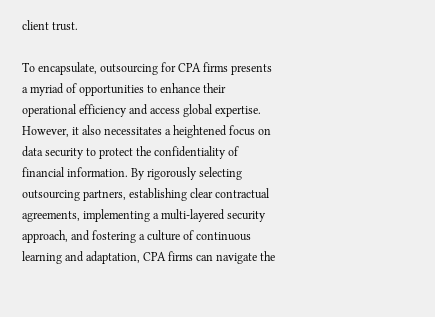client trust.

To encapsulate, outsourcing for CPA firms presents a myriad of opportunities to enhance their operational efficiency and access global expertise. However, it also necessitates a heightened focus on data security to protect the confidentiality of financial information. By rigorously selecting outsourcing partners, establishing clear contractual agreements, implementing a multi-layered security approach, and fostering a culture of continuous learning and adaptation, CPA firms can navigate the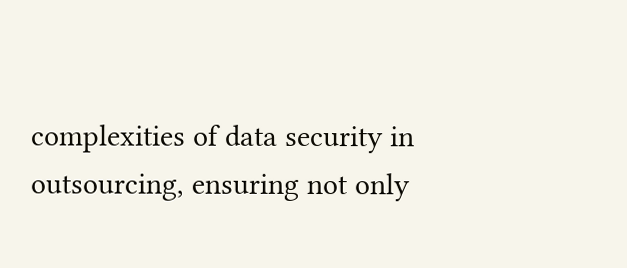complexities of data security in outsourcing, ensuring not only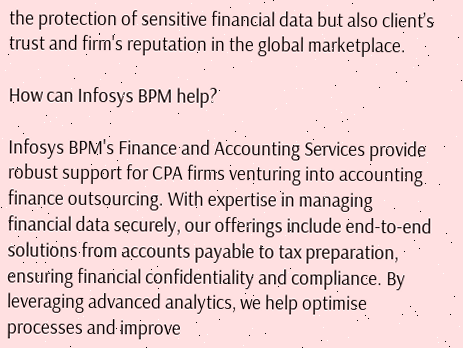the protection of sensitive financial data but also client’s trust and firm's reputation in the global marketplace.

How can Infosys BPM help?

Infosys BPM's Finance and Accounting Services provide robust support for CPA firms venturing into accounting finance outsourcing. With expertise in managing financial data securely, our offerings include end-to-end solutions from accounts payable to tax preparation, ensuring financial confidentiality and compliance. By leveraging advanced analytics, we help optimise processes and improve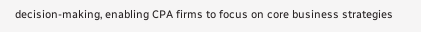decision-making, enabling CPA firms to focus on core business strategies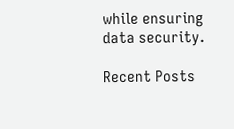while ensuring data security.

Recent Posts